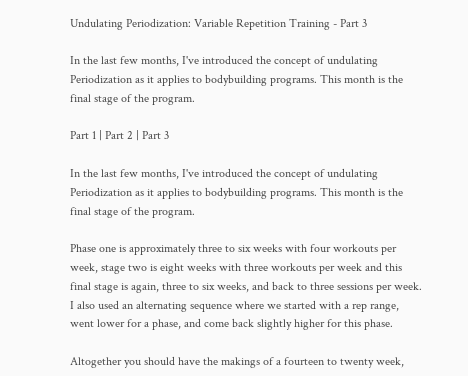Undulating Periodization: Variable Repetition Training - Part 3

In the last few months, I've introduced the concept of undulating Periodization as it applies to bodybuilding programs. This month is the final stage of the program.

Part 1 | Part 2 | Part 3

In the last few months, I've introduced the concept of undulating Periodization as it applies to bodybuilding programs. This month is the final stage of the program.

Phase one is approximately three to six weeks with four workouts per week, stage two is eight weeks with three workouts per week and this final stage is again, three to six weeks, and back to three sessions per week. I also used an alternating sequence where we started with a rep range, went lower for a phase, and come back slightly higher for this phase.

Altogether you should have the makings of a fourteen to twenty week,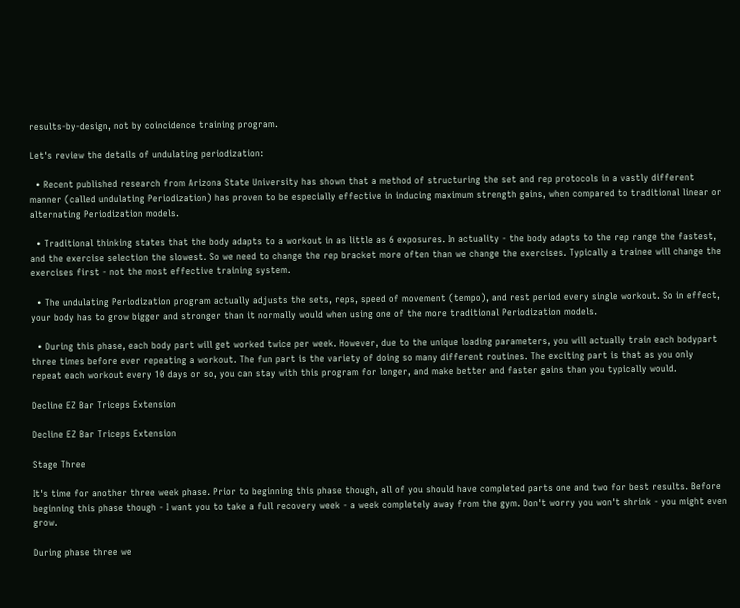results-by-design, not by coincidence training program.

Let's review the details of undulating periodization:

  • Recent published research from Arizona State University has shown that a method of structuring the set and rep protocols in a vastly different manner (called undulating Periodization) has proven to be especially effective in inducing maximum strength gains, when compared to traditional linear or alternating Periodization models.

  • Traditional thinking states that the body adapts to a workout in as little as 6 exposures. In actuality - the body adapts to the rep range the fastest, and the exercise selection the slowest. So we need to change the rep bracket more often than we change the exercises. Typically a trainee will change the exercises first - not the most effective training system.

  • The undulating Periodization program actually adjusts the sets, reps, speed of movement (tempo), and rest period every single workout. So in effect, your body has to grow bigger and stronger than it normally would when using one of the more traditional Periodization models.

  • During this phase, each body part will get worked twice per week. However, due to the unique loading parameters, you will actually train each bodypart three times before ever repeating a workout. The fun part is the variety of doing so many different routines. The exciting part is that as you only repeat each workout every 10 days or so, you can stay with this program for longer, and make better and faster gains than you typically would.

Decline EZ Bar Triceps Extension

Decline EZ Bar Triceps Extension

Stage Three

It's time for another three week phase. Prior to beginning this phase though, all of you should have completed parts one and two for best results. Before beginning this phase though - I want you to take a full recovery week - a week completely away from the gym. Don't worry you won't shrink - you might even grow.

During phase three we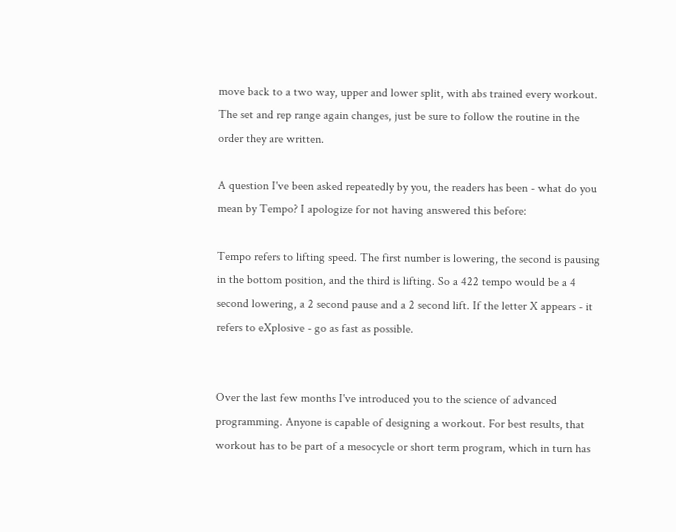move back to a two way, upper and lower split, with abs trained every workout. The set and rep range again changes, just be sure to follow the routine in the order they are written.

A question I've been asked repeatedly by you, the readers has been - what do you mean by Tempo? I apologize for not having answered this before:

Tempo refers to lifting speed. The first number is lowering, the second is pausing in the bottom position, and the third is lifting. So a 422 tempo would be a 4 second lowering, a 2 second pause and a 2 second lift. If the letter X appears - it refers to eXplosive - go as fast as possible.


Over the last few months I've introduced you to the science of advanced programming. Anyone is capable of designing a workout. For best results, that workout has to be part of a mesocycle or short term program, which in turn has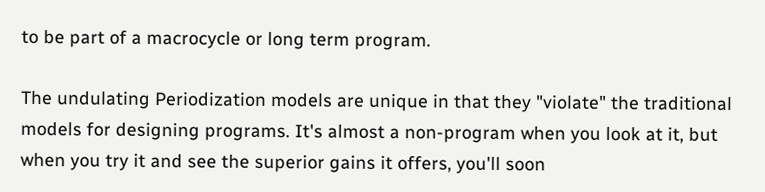to be part of a macrocycle or long term program.

The undulating Periodization models are unique in that they "violate" the traditional models for designing programs. It's almost a non-program when you look at it, but when you try it and see the superior gains it offers, you'll soon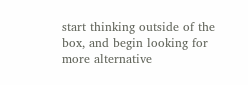start thinking outside of the box, and begin looking for more alternative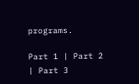programs.

Part 1 | Part 2 | Part 3